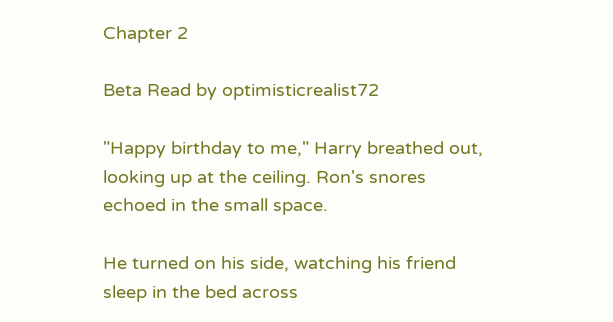Chapter 2

Beta Read by optimisticrealist72

"Happy birthday to me," Harry breathed out, looking up at the ceiling. Ron's snores echoed in the small space.

He turned on his side, watching his friend sleep in the bed across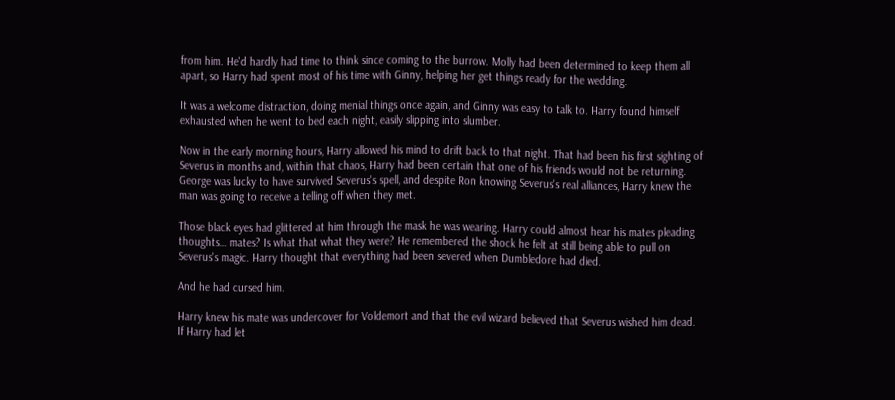from him. He'd hardly had time to think since coming to the burrow. Molly had been determined to keep them all apart, so Harry had spent most of his time with Ginny, helping her get things ready for the wedding.

It was a welcome distraction, doing menial things once again, and Ginny was easy to talk to. Harry found himself exhausted when he went to bed each night, easily slipping into slumber.

Now in the early morning hours, Harry allowed his mind to drift back to that night. That had been his first sighting of Severus in months and, within that chaos, Harry had been certain that one of his friends would not be returning. George was lucky to have survived Severus's spell, and despite Ron knowing Severus's real alliances, Harry knew the man was going to receive a telling off when they met.

Those black eyes had glittered at him through the mask he was wearing. Harry could almost hear his mates pleading thoughts… mates? Is what that what they were? He remembered the shock he felt at still being able to pull on Severus's magic. Harry thought that everything had been severed when Dumbledore had died.

And he had cursed him.

Harry knew his mate was undercover for Voldemort and that the evil wizard believed that Severus wished him dead. If Harry had let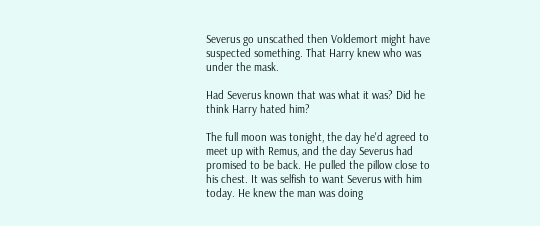Severus go unscathed then Voldemort might have suspected something. That Harry knew who was under the mask.

Had Severus known that was what it was? Did he think Harry hated him?

The full moon was tonight, the day he'd agreed to meet up with Remus, and the day Severus had promised to be back. He pulled the pillow close to his chest. It was selfish to want Severus with him today. He knew the man was doing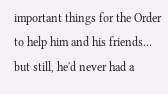important things for the Order to help him and his friends… but still, he'd never had a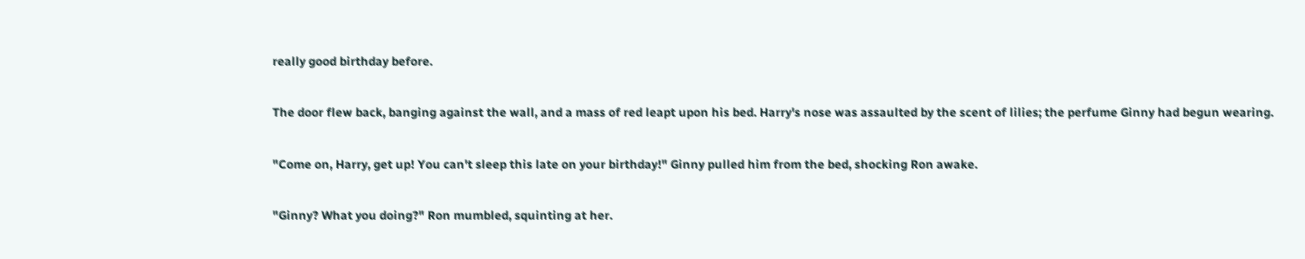really good birthday before.

The door flew back, banging against the wall, and a mass of red leapt upon his bed. Harry's nose was assaulted by the scent of lilies; the perfume Ginny had begun wearing.

"Come on, Harry, get up! You can't sleep this late on your birthday!" Ginny pulled him from the bed, shocking Ron awake.

"Ginny? What you doing?" Ron mumbled, squinting at her.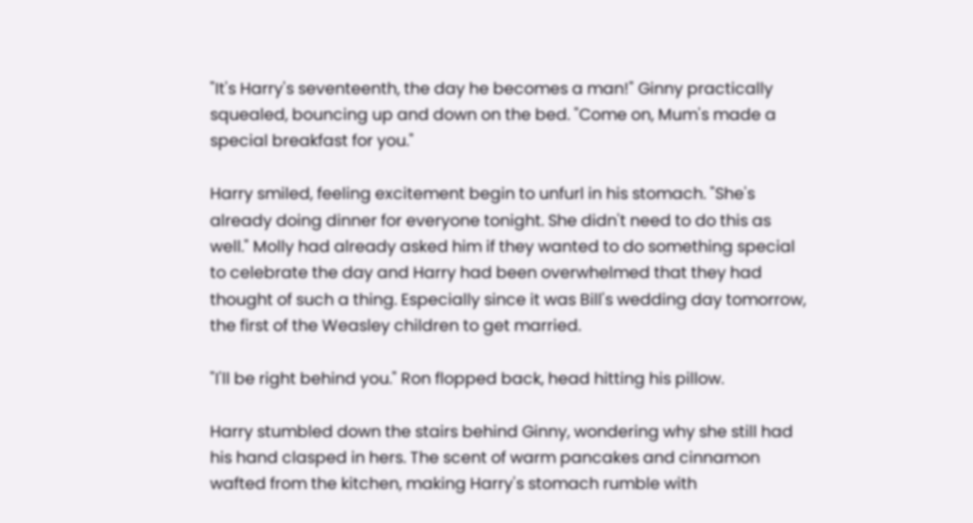"It's Harry's seventeenth, the day he becomes a man!" Ginny practically squealed, bouncing up and down on the bed. "Come on, Mum's made a special breakfast for you."

Harry smiled, feeling excitement begin to unfurl in his stomach. "She's already doing dinner for everyone tonight. She didn't need to do this as well." Molly had already asked him if they wanted to do something special to celebrate the day and Harry had been overwhelmed that they had thought of such a thing. Especially since it was Bill's wedding day tomorrow, the first of the Weasley children to get married.

"I'll be right behind you." Ron flopped back, head hitting his pillow.

Harry stumbled down the stairs behind Ginny, wondering why she still had his hand clasped in hers. The scent of warm pancakes and cinnamon wafted from the kitchen, making Harry's stomach rumble with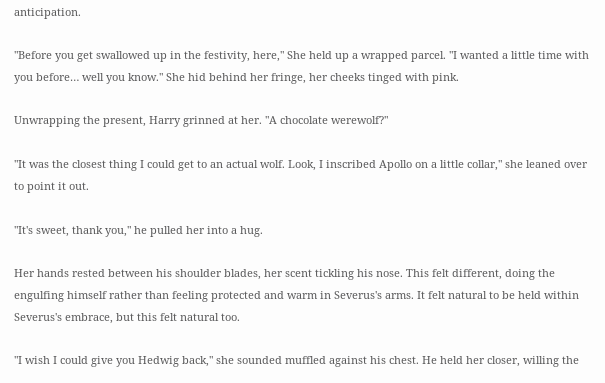anticipation.

"Before you get swallowed up in the festivity, here," She held up a wrapped parcel. "I wanted a little time with you before… well you know." She hid behind her fringe, her cheeks tinged with pink.

Unwrapping the present, Harry grinned at her. "A chocolate werewolf?"

"It was the closest thing I could get to an actual wolf. Look, I inscribed Apollo on a little collar," she leaned over to point it out.

"It's sweet, thank you," he pulled her into a hug.

Her hands rested between his shoulder blades, her scent tickling his nose. This felt different, doing the engulfing himself rather than feeling protected and warm in Severus's arms. It felt natural to be held within Severus's embrace, but this felt natural too.

"I wish I could give you Hedwig back," she sounded muffled against his chest. He held her closer, willing the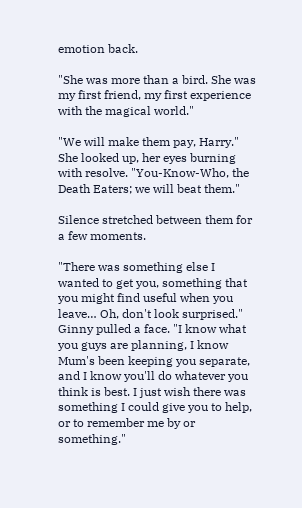emotion back.

"She was more than a bird. She was my first friend, my first experience with the magical world."

"We will make them pay, Harry." She looked up, her eyes burning with resolve. "You-Know-Who, the Death Eaters; we will beat them."

Silence stretched between them for a few moments.

"There was something else I wanted to get you, something that you might find useful when you leave… Oh, don't look surprised." Ginny pulled a face. "I know what you guys are planning, I know Mum's been keeping you separate, and I know you'll do whatever you think is best. I just wish there was something I could give you to help, or to remember me by or something."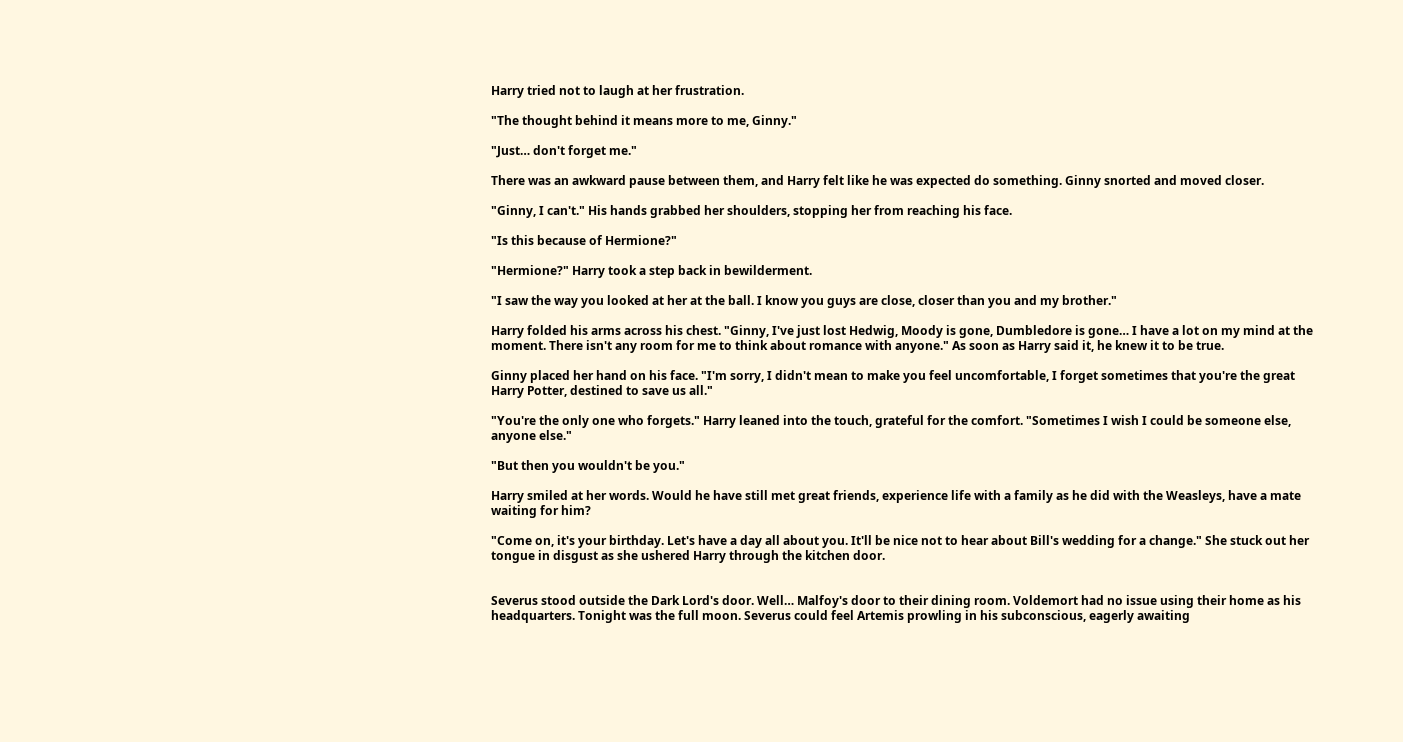Harry tried not to laugh at her frustration.

"The thought behind it means more to me, Ginny."

"Just… don't forget me."

There was an awkward pause between them, and Harry felt like he was expected do something. Ginny snorted and moved closer.

"Ginny, I can't." His hands grabbed her shoulders, stopping her from reaching his face.

"Is this because of Hermione?"

"Hermione?" Harry took a step back in bewilderment.

"I saw the way you looked at her at the ball. I know you guys are close, closer than you and my brother."

Harry folded his arms across his chest. "Ginny, I've just lost Hedwig, Moody is gone, Dumbledore is gone… I have a lot on my mind at the moment. There isn't any room for me to think about romance with anyone." As soon as Harry said it, he knew it to be true.

Ginny placed her hand on his face. "I'm sorry, I didn't mean to make you feel uncomfortable, I forget sometimes that you're the great Harry Potter, destined to save us all."

"You're the only one who forgets." Harry leaned into the touch, grateful for the comfort. "Sometimes I wish I could be someone else, anyone else."

"But then you wouldn't be you."

Harry smiled at her words. Would he have still met great friends, experience life with a family as he did with the Weasleys, have a mate waiting for him?

"Come on, it's your birthday. Let's have a day all about you. It'll be nice not to hear about Bill's wedding for a change." She stuck out her tongue in disgust as she ushered Harry through the kitchen door.


Severus stood outside the Dark Lord's door. Well… Malfoy's door to their dining room. Voldemort had no issue using their home as his headquarters. Tonight was the full moon. Severus could feel Artemis prowling in his subconscious, eagerly awaiting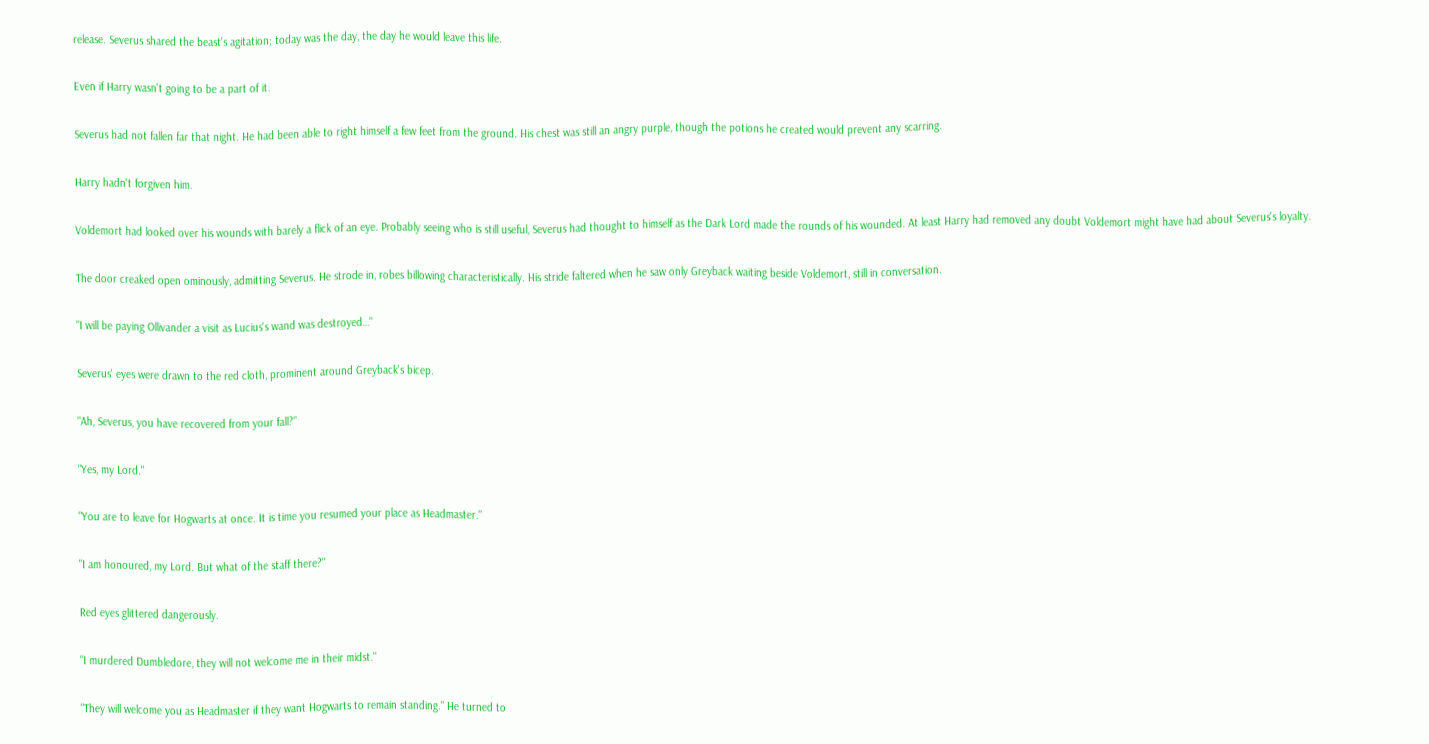release. Severus shared the beast's agitation; today was the day, the day he would leave this life.

Even if Harry wasn't going to be a part of it.

Severus had not fallen far that night. He had been able to right himself a few feet from the ground. His chest was still an angry purple, though the potions he created would prevent any scarring.

Harry hadn't forgiven him.

Voldemort had looked over his wounds with barely a flick of an eye. Probably seeing who is still useful, Severus had thought to himself as the Dark Lord made the rounds of his wounded. At least Harry had removed any doubt Voldemort might have had about Severus's loyalty.

The door creaked open ominously, admitting Severus. He strode in, robes billowing characteristically. His stride faltered when he saw only Greyback waiting beside Voldemort, still in conversation.

"I will be paying Ollivander a visit as Lucius's wand was destroyed…"

Severus' eyes were drawn to the red cloth, prominent around Greyback's bicep.

"Ah, Severus, you have recovered from your fall?"

"Yes, my Lord."

"You are to leave for Hogwarts at once. It is time you resumed your place as Headmaster."

"I am honoured, my Lord. But what of the staff there?"

Red eyes glittered dangerously.

"I murdered Dumbledore, they will not welcome me in their midst."

"They will welcome you as Headmaster if they want Hogwarts to remain standing." He turned to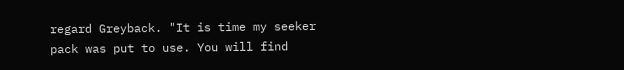regard Greyback. "It is time my seeker pack was put to use. You will find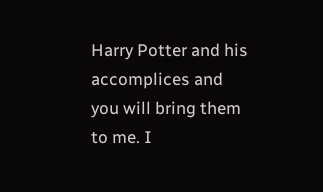Harry Potter and his accomplices and you will bring them to me. I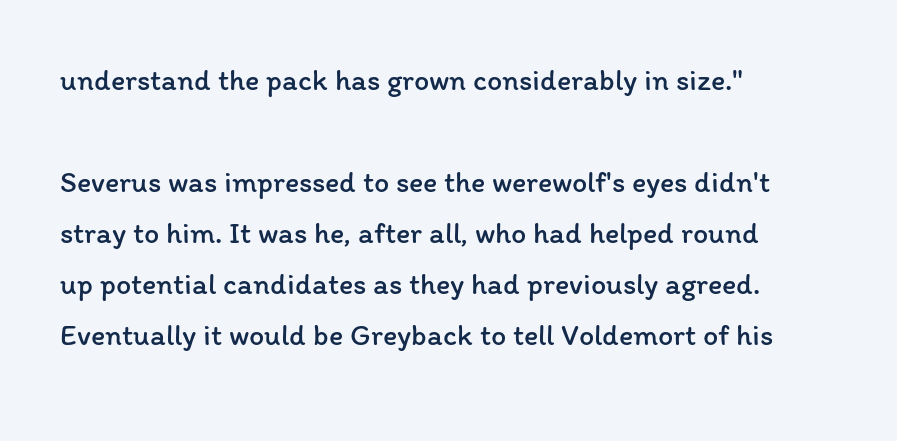understand the pack has grown considerably in size."

Severus was impressed to see the werewolf's eyes didn't stray to him. It was he, after all, who had helped round up potential candidates as they had previously agreed. Eventually it would be Greyback to tell Voldemort of his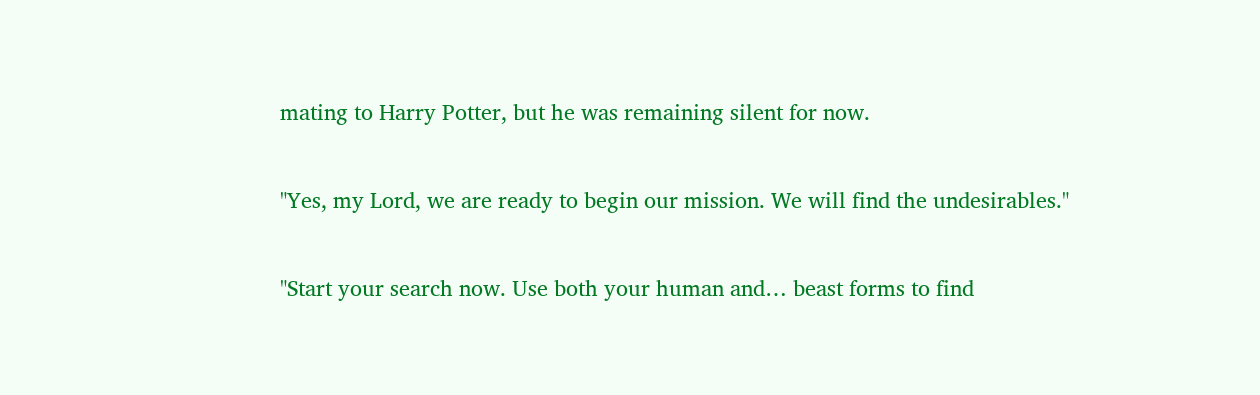mating to Harry Potter, but he was remaining silent for now.

"Yes, my Lord, we are ready to begin our mission. We will find the undesirables."

"Start your search now. Use both your human and… beast forms to find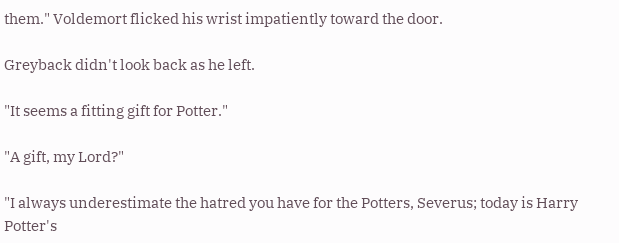them." Voldemort flicked his wrist impatiently toward the door.

Greyback didn't look back as he left.

"It seems a fitting gift for Potter."

"A gift, my Lord?"

"I always underestimate the hatred you have for the Potters, Severus; today is Harry Potter's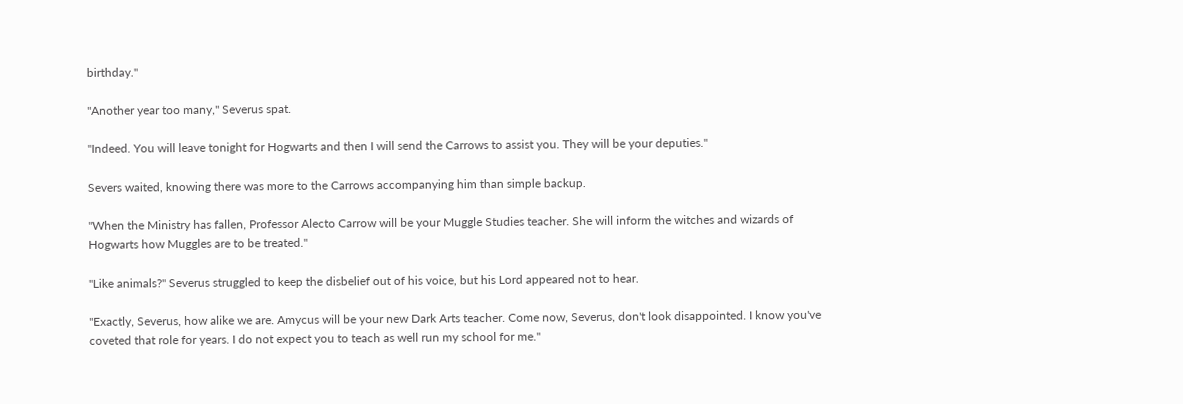birthday."

"Another year too many," Severus spat.

"Indeed. You will leave tonight for Hogwarts and then I will send the Carrows to assist you. They will be your deputies."

Severs waited, knowing there was more to the Carrows accompanying him than simple backup.

"When the Ministry has fallen, Professor Alecto Carrow will be your Muggle Studies teacher. She will inform the witches and wizards of Hogwarts how Muggles are to be treated."

"Like animals?" Severus struggled to keep the disbelief out of his voice, but his Lord appeared not to hear.

"Exactly, Severus, how alike we are. Amycus will be your new Dark Arts teacher. Come now, Severus, don't look disappointed. I know you've coveted that role for years. I do not expect you to teach as well run my school for me."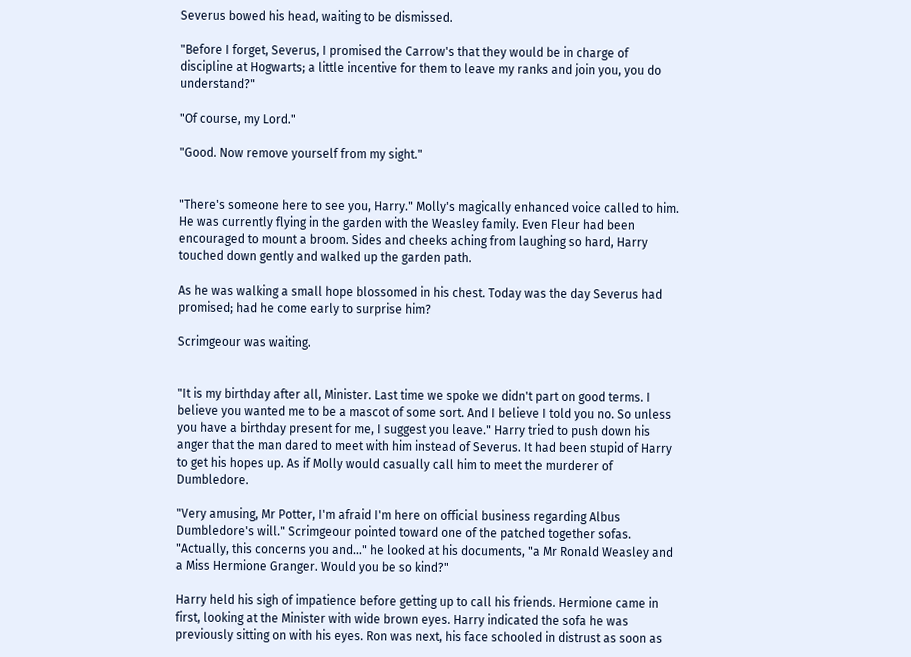Severus bowed his head, waiting to be dismissed.

"Before I forget, Severus, I promised the Carrow's that they would be in charge of discipline at Hogwarts; a little incentive for them to leave my ranks and join you, you do understand?"

"Of course, my Lord."

"Good. Now remove yourself from my sight."


"There's someone here to see you, Harry." Molly's magically enhanced voice called to him. He was currently flying in the garden with the Weasley family. Even Fleur had been encouraged to mount a broom. Sides and cheeks aching from laughing so hard, Harry touched down gently and walked up the garden path.

As he was walking a small hope blossomed in his chest. Today was the day Severus had promised; had he come early to surprise him?

Scrimgeour was waiting.


"It is my birthday after all, Minister. Last time we spoke we didn't part on good terms. I believe you wanted me to be a mascot of some sort. And I believe I told you no. So unless you have a birthday present for me, I suggest you leave." Harry tried to push down his anger that the man dared to meet with him instead of Severus. It had been stupid of Harry to get his hopes up. As if Molly would casually call him to meet the murderer of Dumbledore.

"Very amusing, Mr Potter, I'm afraid I'm here on official business regarding Albus Dumbledore's will." Scrimgeour pointed toward one of the patched together sofas. "Actually, this concerns you and…" he looked at his documents, "a Mr Ronald Weasley and a Miss Hermione Granger. Would you be so kind?"

Harry held his sigh of impatience before getting up to call his friends. Hermione came in first, looking at the Minister with wide brown eyes. Harry indicated the sofa he was previously sitting on with his eyes. Ron was next, his face schooled in distrust as soon as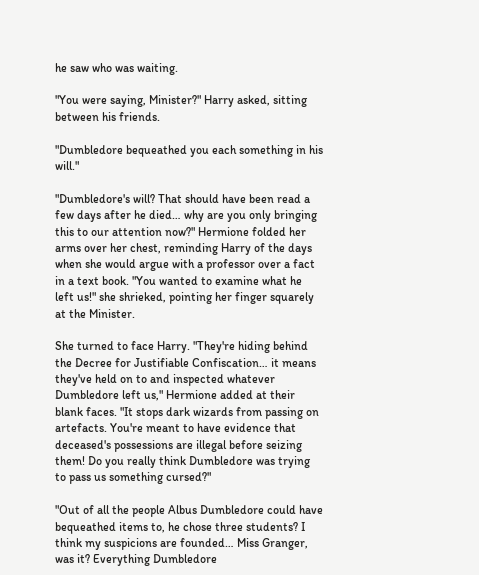he saw who was waiting.

"You were saying, Minister?" Harry asked, sitting between his friends.

"Dumbledore bequeathed you each something in his will."

"Dumbledore's will? That should have been read a few days after he died… why are you only bringing this to our attention now?" Hermione folded her arms over her chest, reminding Harry of the days when she would argue with a professor over a fact in a text book. "You wanted to examine what he left us!" she shrieked, pointing her finger squarely at the Minister.

She turned to face Harry. "They're hiding behind the Decree for Justifiable Confiscation… it means they've held on to and inspected whatever Dumbledore left us," Hermione added at their blank faces. "It stops dark wizards from passing on artefacts. You're meant to have evidence that deceased's possessions are illegal before seizing them! Do you really think Dumbledore was trying to pass us something cursed?"

"Out of all the people Albus Dumbledore could have bequeathed items to, he chose three students? I think my suspicions are founded… Miss Granger, was it? Everything Dumbledore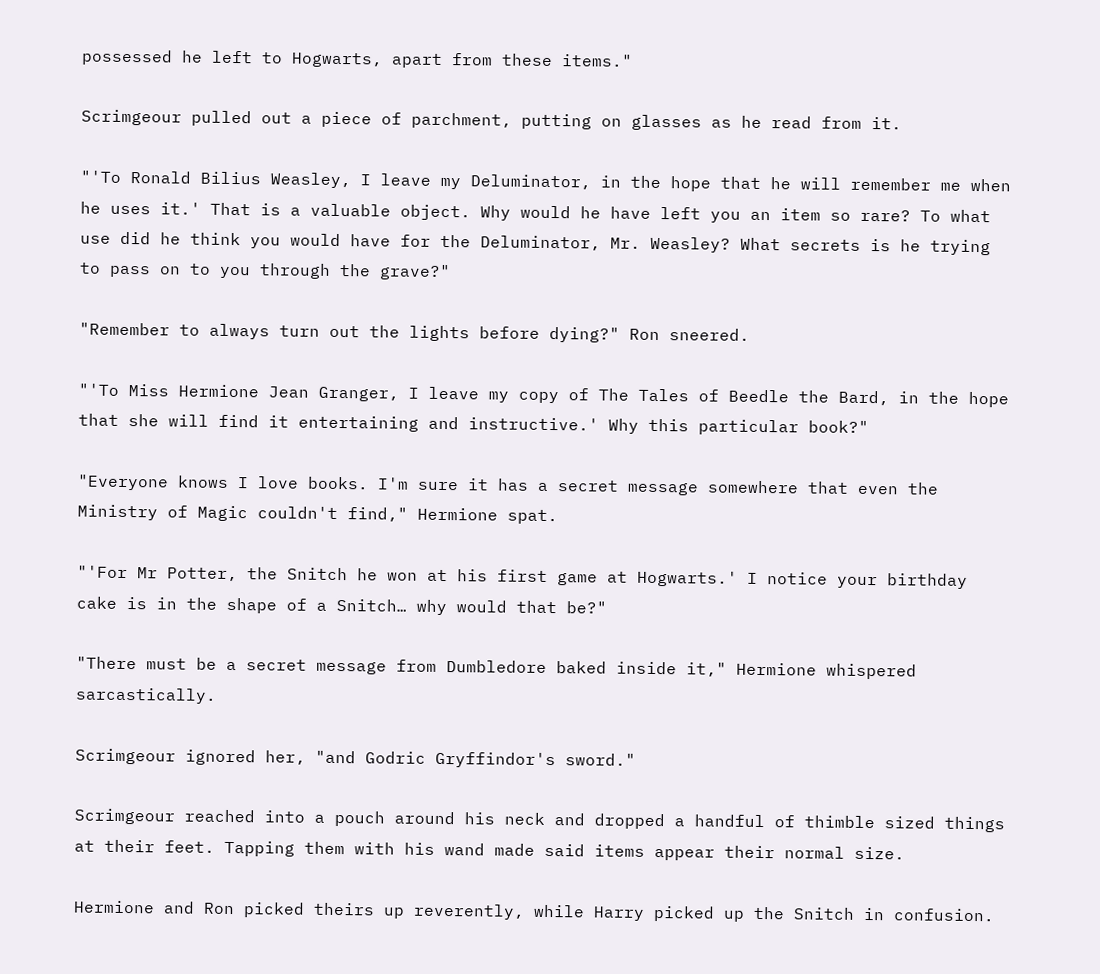possessed he left to Hogwarts, apart from these items."

Scrimgeour pulled out a piece of parchment, putting on glasses as he read from it.

"'To Ronald Bilius Weasley, I leave my Deluminator, in the hope that he will remember me when he uses it.' That is a valuable object. Why would he have left you an item so rare? To what use did he think you would have for the Deluminator, Mr. Weasley? What secrets is he trying to pass on to you through the grave?"

"Remember to always turn out the lights before dying?" Ron sneered.

"'To Miss Hermione Jean Granger, I leave my copy of The Tales of Beedle the Bard, in the hope that she will find it entertaining and instructive.' Why this particular book?"

"Everyone knows I love books. I'm sure it has a secret message somewhere that even the Ministry of Magic couldn't find," Hermione spat.

"'For Mr Potter, the Snitch he won at his first game at Hogwarts.' I notice your birthday cake is in the shape of a Snitch… why would that be?"

"There must be a secret message from Dumbledore baked inside it," Hermione whispered sarcastically.

Scrimgeour ignored her, "and Godric Gryffindor's sword."

Scrimgeour reached into a pouch around his neck and dropped a handful of thimble sized things at their feet. Tapping them with his wand made said items appear their normal size.

Hermione and Ron picked theirs up reverently, while Harry picked up the Snitch in confusion.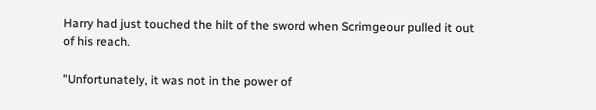Harry had just touched the hilt of the sword when Scrimgeour pulled it out of his reach.

"Unfortunately, it was not in the power of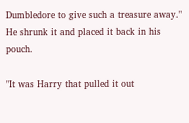Dumbledore to give such a treasure away." He shrunk it and placed it back in his pouch.

"It was Harry that pulled it out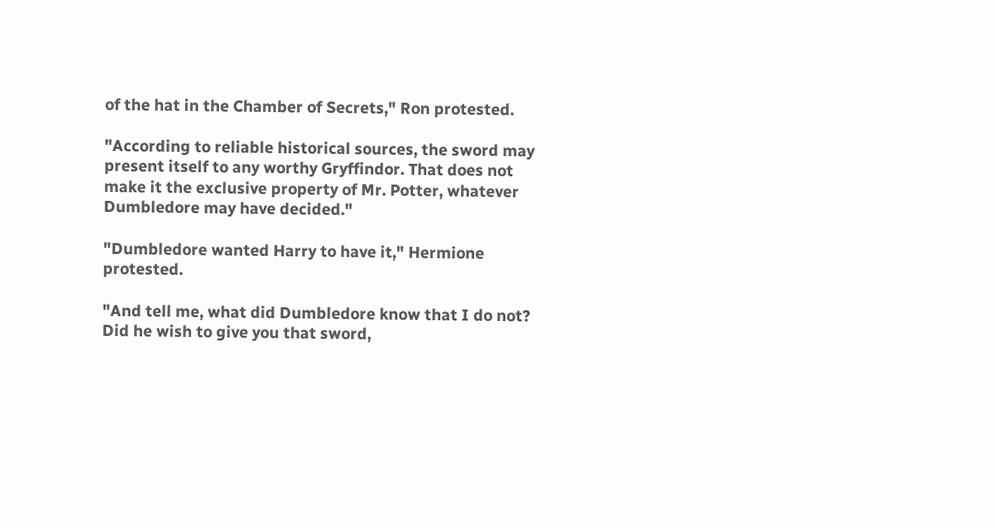of the hat in the Chamber of Secrets," Ron protested.

"According to reliable historical sources, the sword may present itself to any worthy Gryffindor. That does not make it the exclusive property of Mr. Potter, whatever Dumbledore may have decided."

"Dumbledore wanted Harry to have it," Hermione protested.

"And tell me, what did Dumbledore know that I do not? Did he wish to give you that sword,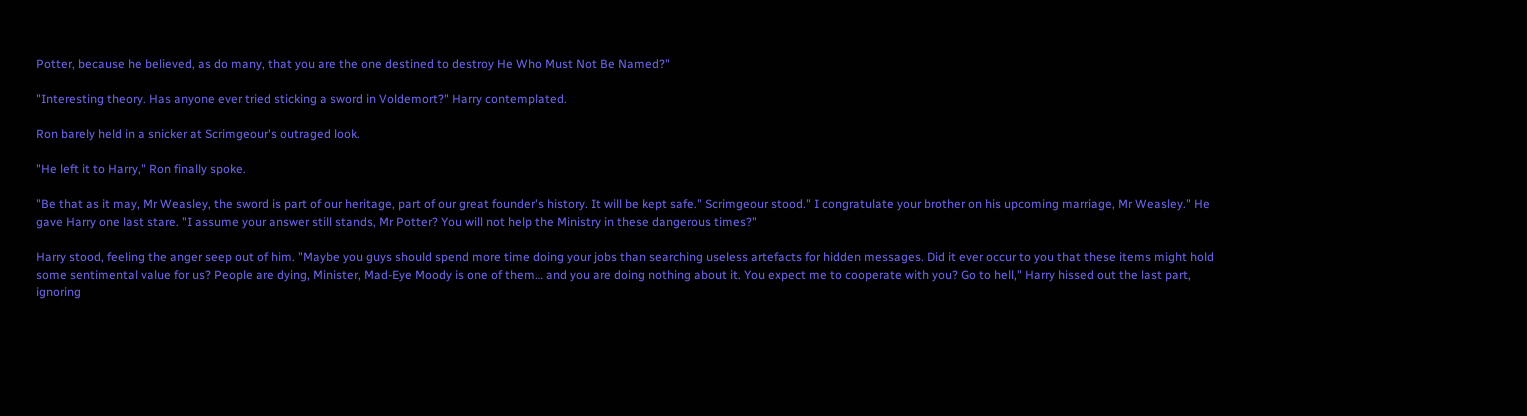Potter, because he believed, as do many, that you are the one destined to destroy He Who Must Not Be Named?"

"Interesting theory. Has anyone ever tried sticking a sword in Voldemort?" Harry contemplated.

Ron barely held in a snicker at Scrimgeour's outraged look.

"He left it to Harry," Ron finally spoke.

"Be that as it may, Mr Weasley, the sword is part of our heritage, part of our great founder's history. It will be kept safe." Scrimgeour stood." I congratulate your brother on his upcoming marriage, Mr Weasley." He gave Harry one last stare. "I assume your answer still stands, Mr Potter? You will not help the Ministry in these dangerous times?"

Harry stood, feeling the anger seep out of him. "Maybe you guys should spend more time doing your jobs than searching useless artefacts for hidden messages. Did it ever occur to you that these items might hold some sentimental value for us? People are dying, Minister, Mad-Eye Moody is one of them… and you are doing nothing about it. You expect me to cooperate with you? Go to hell," Harry hissed out the last part, ignoring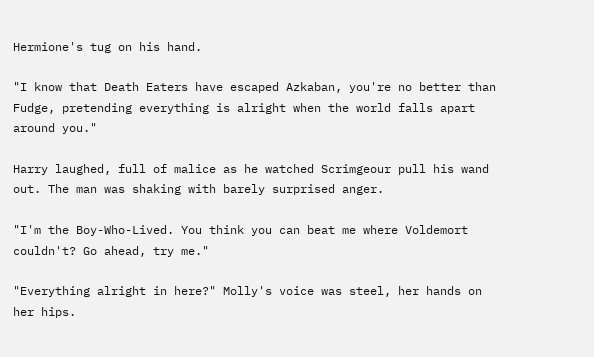Hermione's tug on his hand.

"I know that Death Eaters have escaped Azkaban, you're no better than Fudge, pretending everything is alright when the world falls apart around you."

Harry laughed, full of malice as he watched Scrimgeour pull his wand out. The man was shaking with barely surprised anger.

"I'm the Boy-Who-Lived. You think you can beat me where Voldemort couldn't? Go ahead, try me."

"Everything alright in here?" Molly's voice was steel, her hands on her hips.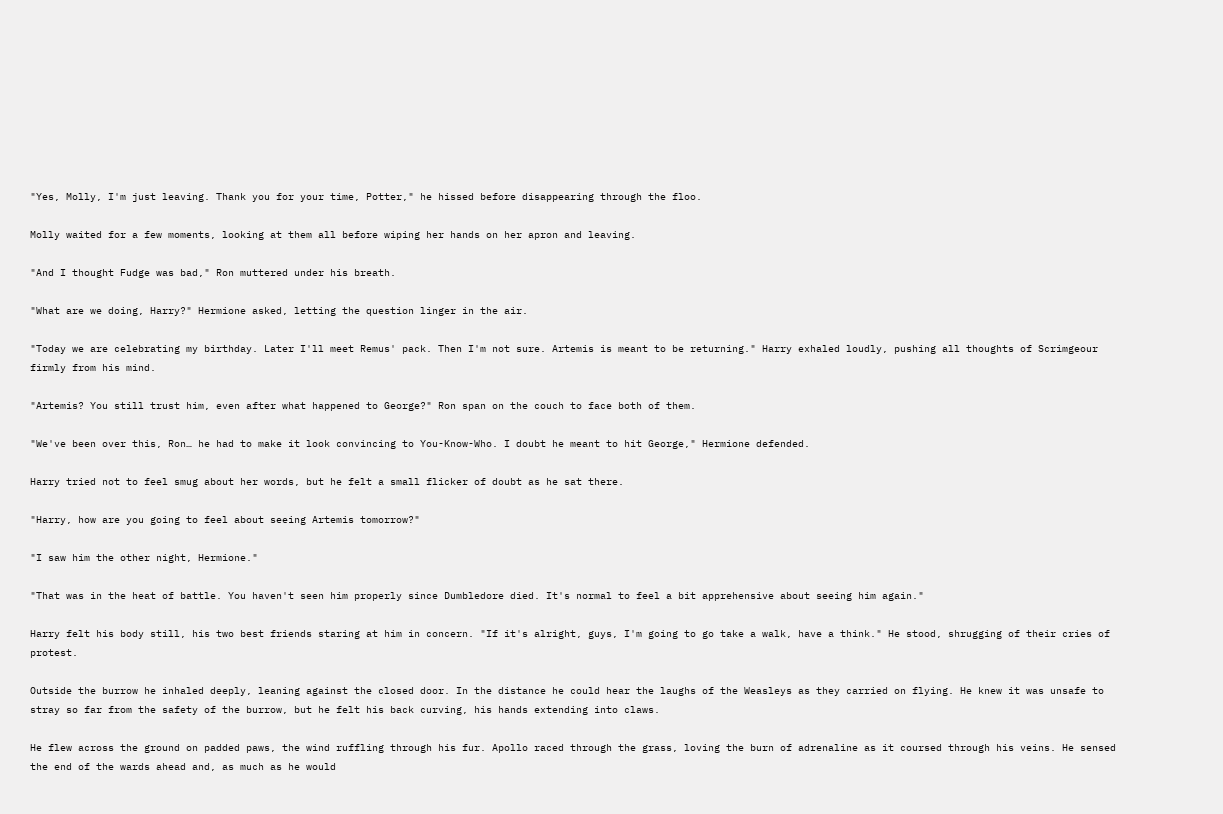"Yes, Molly, I'm just leaving. Thank you for your time, Potter," he hissed before disappearing through the floo.

Molly waited for a few moments, looking at them all before wiping her hands on her apron and leaving.

"And I thought Fudge was bad," Ron muttered under his breath.

"What are we doing, Harry?" Hermione asked, letting the question linger in the air.

"Today we are celebrating my birthday. Later I'll meet Remus' pack. Then I'm not sure. Artemis is meant to be returning." Harry exhaled loudly, pushing all thoughts of Scrimgeour firmly from his mind.

"Artemis? You still trust him, even after what happened to George?" Ron span on the couch to face both of them.

"We've been over this, Ron… he had to make it look convincing to You-Know-Who. I doubt he meant to hit George," Hermione defended.

Harry tried not to feel smug about her words, but he felt a small flicker of doubt as he sat there.

"Harry, how are you going to feel about seeing Artemis tomorrow?"

"I saw him the other night, Hermione."

"That was in the heat of battle. You haven't seen him properly since Dumbledore died. It's normal to feel a bit apprehensive about seeing him again."

Harry felt his body still, his two best friends staring at him in concern. "If it's alright, guys, I'm going to go take a walk, have a think." He stood, shrugging of their cries of protest.

Outside the burrow he inhaled deeply, leaning against the closed door. In the distance he could hear the laughs of the Weasleys as they carried on flying. He knew it was unsafe to stray so far from the safety of the burrow, but he felt his back curving, his hands extending into claws.

He flew across the ground on padded paws, the wind ruffling through his fur. Apollo raced through the grass, loving the burn of adrenaline as it coursed through his veins. He sensed the end of the wards ahead and, as much as he would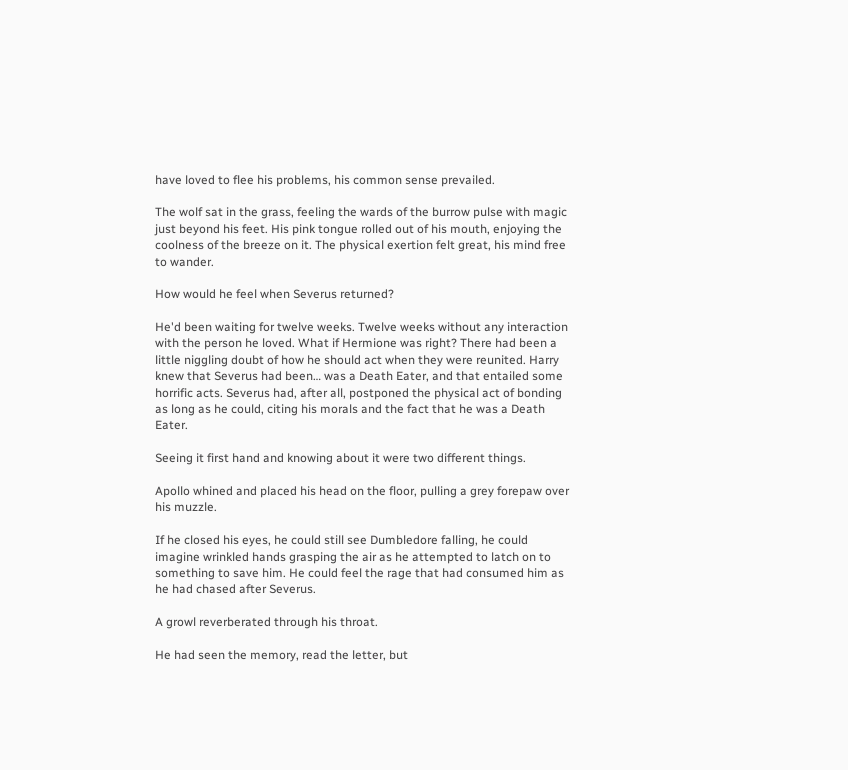have loved to flee his problems, his common sense prevailed.

The wolf sat in the grass, feeling the wards of the burrow pulse with magic just beyond his feet. His pink tongue rolled out of his mouth, enjoying the coolness of the breeze on it. The physical exertion felt great, his mind free to wander.

How would he feel when Severus returned?

He'd been waiting for twelve weeks. Twelve weeks without any interaction with the person he loved. What if Hermione was right? There had been a little niggling doubt of how he should act when they were reunited. Harry knew that Severus had been… was a Death Eater, and that entailed some horrific acts. Severus had, after all, postponed the physical act of bonding as long as he could, citing his morals and the fact that he was a Death Eater.

Seeing it first hand and knowing about it were two different things.

Apollo whined and placed his head on the floor, pulling a grey forepaw over his muzzle.

If he closed his eyes, he could still see Dumbledore falling, he could imagine wrinkled hands grasping the air as he attempted to latch on to something to save him. He could feel the rage that had consumed him as he had chased after Severus.

A growl reverberated through his throat.

He had seen the memory, read the letter, but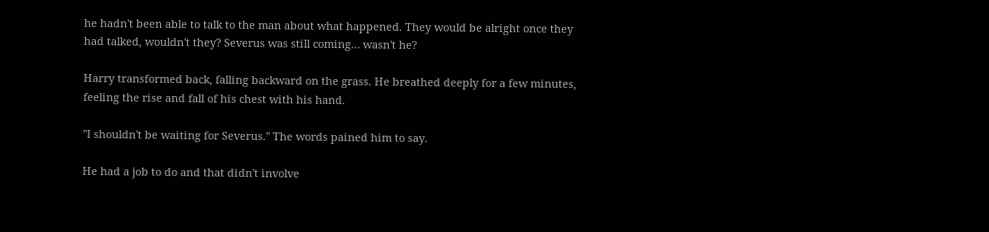he hadn't been able to talk to the man about what happened. They would be alright once they had talked, wouldn't they? Severus was still coming… wasn't he?

Harry transformed back, falling backward on the grass. He breathed deeply for a few minutes, feeling the rise and fall of his chest with his hand.

"I shouldn't be waiting for Severus." The words pained him to say.

He had a job to do and that didn't involve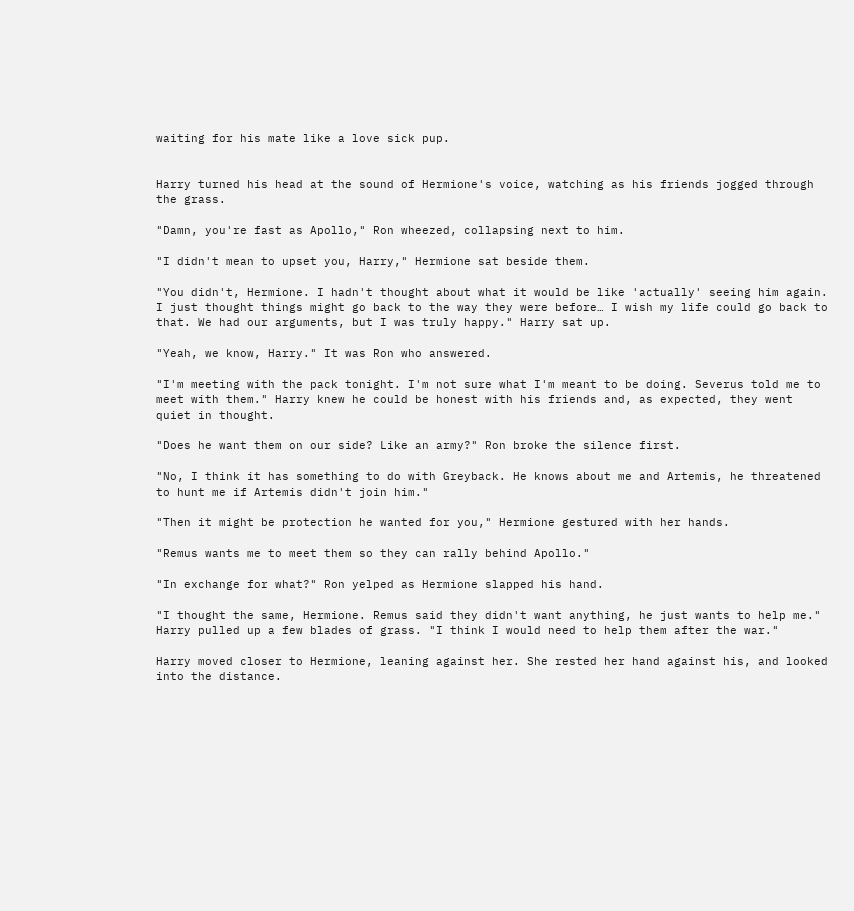waiting for his mate like a love sick pup.


Harry turned his head at the sound of Hermione's voice, watching as his friends jogged through the grass.

"Damn, you're fast as Apollo," Ron wheezed, collapsing next to him.

"I didn't mean to upset you, Harry," Hermione sat beside them.

"You didn't, Hermione. I hadn't thought about what it would be like 'actually' seeing him again. I just thought things might go back to the way they were before… I wish my life could go back to that. We had our arguments, but I was truly happy." Harry sat up.

"Yeah, we know, Harry." It was Ron who answered.

"I'm meeting with the pack tonight. I'm not sure what I'm meant to be doing. Severus told me to meet with them." Harry knew he could be honest with his friends and, as expected, they went quiet in thought.

"Does he want them on our side? Like an army?" Ron broke the silence first.

"No, I think it has something to do with Greyback. He knows about me and Artemis, he threatened to hunt me if Artemis didn't join him."

"Then it might be protection he wanted for you," Hermione gestured with her hands.

"Remus wants me to meet them so they can rally behind Apollo."

"In exchange for what?" Ron yelped as Hermione slapped his hand.

"I thought the same, Hermione. Remus said they didn't want anything, he just wants to help me." Harry pulled up a few blades of grass. "I think I would need to help them after the war."

Harry moved closer to Hermione, leaning against her. She rested her hand against his, and looked into the distance.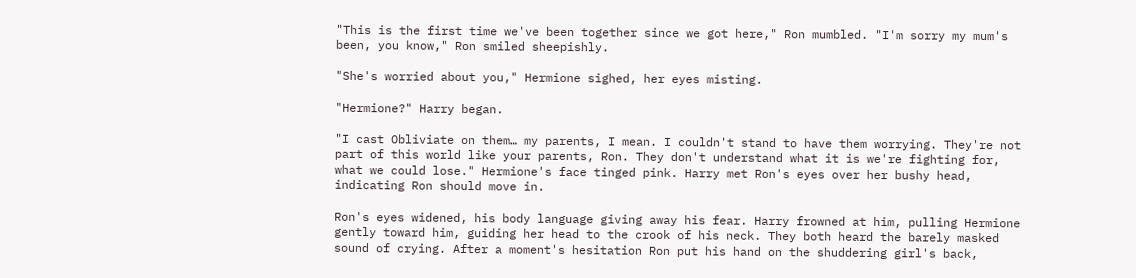"This is the first time we've been together since we got here," Ron mumbled. "I'm sorry my mum's been, you know," Ron smiled sheepishly.

"She's worried about you," Hermione sighed, her eyes misting.

"Hermione?" Harry began.

"I cast Obliviate on them… my parents, I mean. I couldn't stand to have them worrying. They're not part of this world like your parents, Ron. They don't understand what it is we're fighting for, what we could lose." Hermione's face tinged pink. Harry met Ron's eyes over her bushy head, indicating Ron should move in.

Ron's eyes widened, his body language giving away his fear. Harry frowned at him, pulling Hermione gently toward him, guiding her head to the crook of his neck. They both heard the barely masked sound of crying. After a moment's hesitation Ron put his hand on the shuddering girl's back,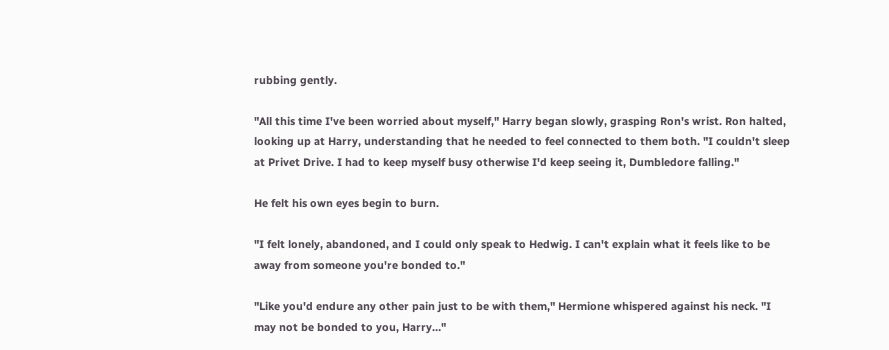rubbing gently.

"All this time I've been worried about myself," Harry began slowly, grasping Ron's wrist. Ron halted, looking up at Harry, understanding that he needed to feel connected to them both. "I couldn't sleep at Privet Drive. I had to keep myself busy otherwise I'd keep seeing it, Dumbledore falling."

He felt his own eyes begin to burn.

"I felt lonely, abandoned, and I could only speak to Hedwig. I can't explain what it feels like to be away from someone you're bonded to."

"Like you'd endure any other pain just to be with them," Hermione whispered against his neck. "I may not be bonded to you, Harry…"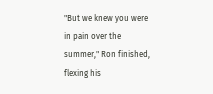"But we knew you were in pain over the summer," Ron finished, flexing his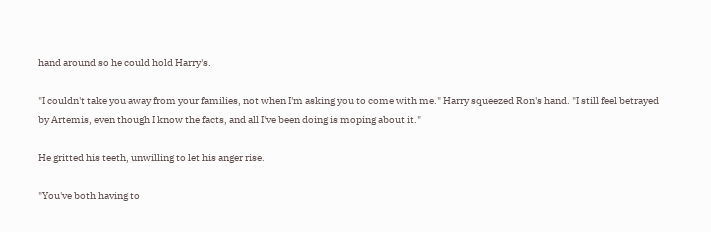hand around so he could hold Harry's.

"I couldn't take you away from your families, not when I'm asking you to come with me." Harry squeezed Ron's hand. "I still feel betrayed by Artemis, even though I know the facts, and all I've been doing is moping about it."

He gritted his teeth, unwilling to let his anger rise.

"You've both having to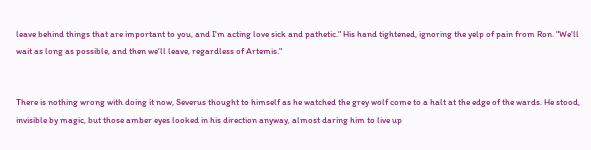leave behind things that are important to you, and I'm acting love sick and pathetic." His hand tightened, ignoring the yelp of pain from Ron. "We'll wait as long as possible, and then we'll leave, regardless of Artemis."


There is nothing wrong with doing it now, Severus thought to himself as he watched the grey wolf come to a halt at the edge of the wards. He stood, invisible by magic, but those amber eyes looked in his direction anyway, almost daring him to live up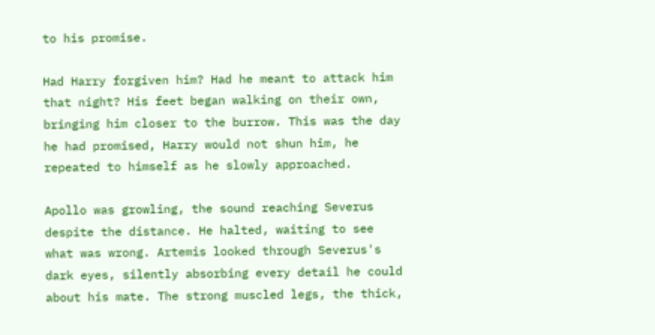to his promise.

Had Harry forgiven him? Had he meant to attack him that night? His feet began walking on their own, bringing him closer to the burrow. This was the day he had promised, Harry would not shun him, he repeated to himself as he slowly approached.

Apollo was growling, the sound reaching Severus despite the distance. He halted, waiting to see what was wrong. Artemis looked through Severus's dark eyes, silently absorbing every detail he could about his mate. The strong muscled legs, the thick,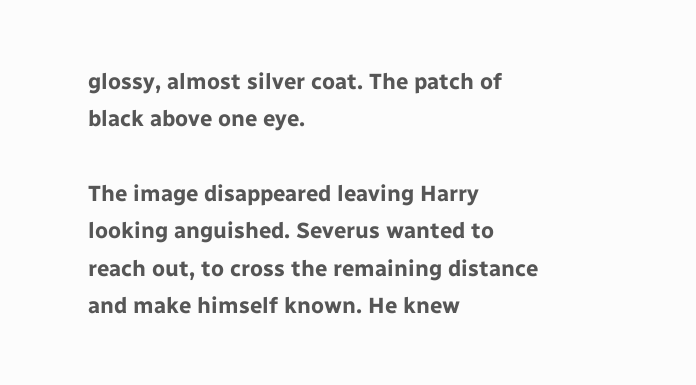glossy, almost silver coat. The patch of black above one eye.

The image disappeared leaving Harry looking anguished. Severus wanted to reach out, to cross the remaining distance and make himself known. He knew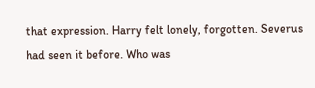that expression. Harry felt lonely, forgotten. Severus had seen it before. Who was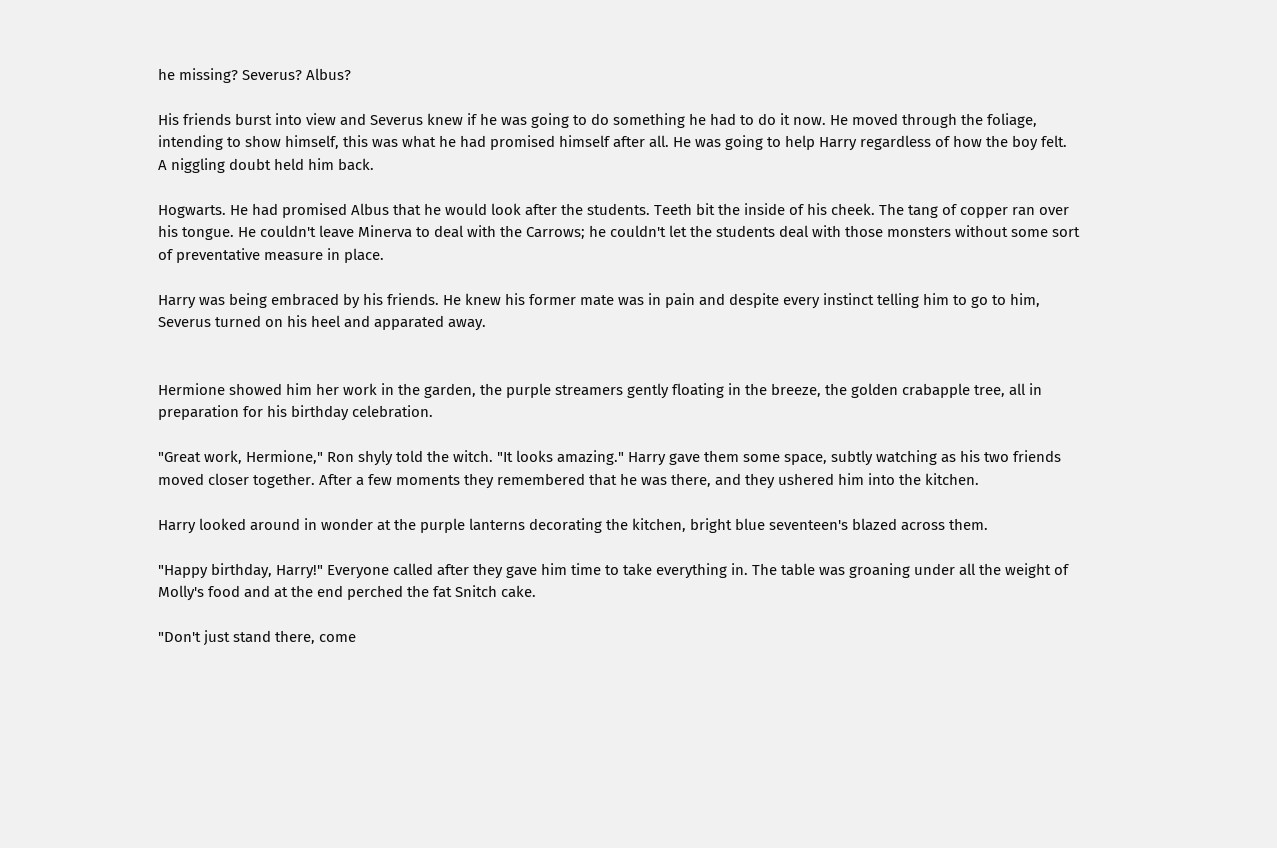he missing? Severus? Albus?

His friends burst into view and Severus knew if he was going to do something he had to do it now. He moved through the foliage, intending to show himself, this was what he had promised himself after all. He was going to help Harry regardless of how the boy felt. A niggling doubt held him back.

Hogwarts. He had promised Albus that he would look after the students. Teeth bit the inside of his cheek. The tang of copper ran over his tongue. He couldn't leave Minerva to deal with the Carrows; he couldn't let the students deal with those monsters without some sort of preventative measure in place.

Harry was being embraced by his friends. He knew his former mate was in pain and despite every instinct telling him to go to him, Severus turned on his heel and apparated away.


Hermione showed him her work in the garden, the purple streamers gently floating in the breeze, the golden crabapple tree, all in preparation for his birthday celebration.

"Great work, Hermione," Ron shyly told the witch. "It looks amazing." Harry gave them some space, subtly watching as his two friends moved closer together. After a few moments they remembered that he was there, and they ushered him into the kitchen.

Harry looked around in wonder at the purple lanterns decorating the kitchen, bright blue seventeen's blazed across them.

"Happy birthday, Harry!" Everyone called after they gave him time to take everything in. The table was groaning under all the weight of Molly's food and at the end perched the fat Snitch cake.

"Don't just stand there, come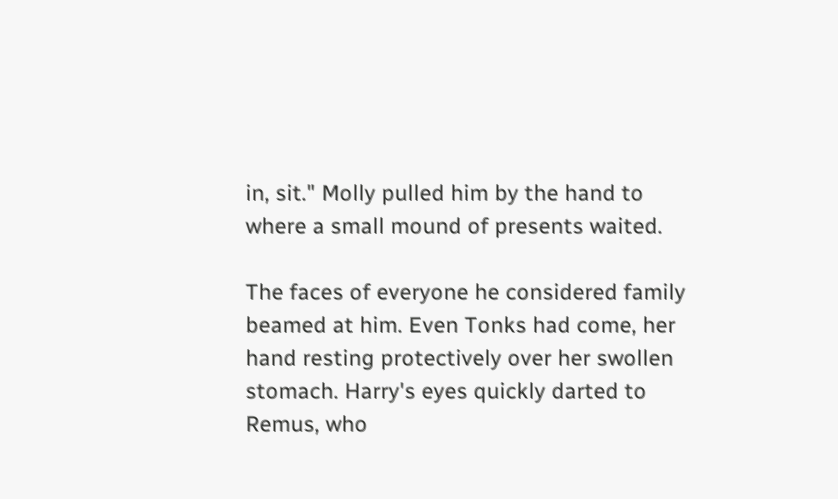in, sit." Molly pulled him by the hand to where a small mound of presents waited.

The faces of everyone he considered family beamed at him. Even Tonks had come, her hand resting protectively over her swollen stomach. Harry's eyes quickly darted to Remus, who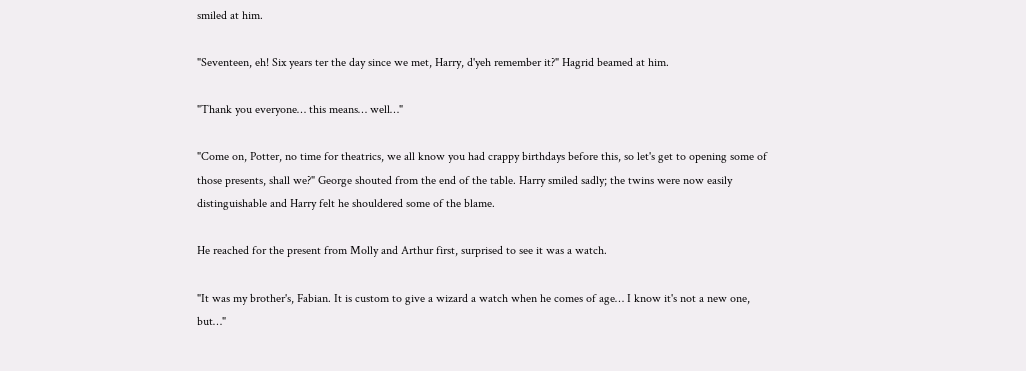smiled at him.

"Seventeen, eh! Six years ter the day since we met, Harry, d'yeh remember it?" Hagrid beamed at him.

"Thank you everyone… this means… well…"

"Come on, Potter, no time for theatrics, we all know you had crappy birthdays before this, so let's get to opening some of those presents, shall we?" George shouted from the end of the table. Harry smiled sadly; the twins were now easily distinguishable and Harry felt he shouldered some of the blame.

He reached for the present from Molly and Arthur first, surprised to see it was a watch.

"It was my brother's, Fabian. It is custom to give a wizard a watch when he comes of age… I know it's not a new one, but…"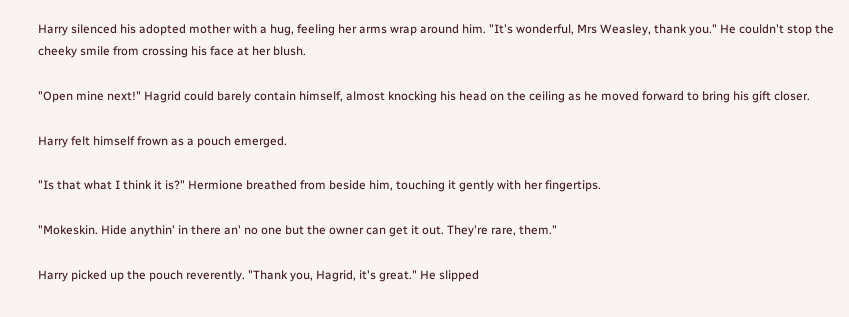Harry silenced his adopted mother with a hug, feeling her arms wrap around him. "It's wonderful, Mrs Weasley, thank you." He couldn't stop the cheeky smile from crossing his face at her blush.

"Open mine next!" Hagrid could barely contain himself, almost knocking his head on the ceiling as he moved forward to bring his gift closer.

Harry felt himself frown as a pouch emerged.

"Is that what I think it is?" Hermione breathed from beside him, touching it gently with her fingertips.

"Mokeskin. Hide anythin' in there an' no one but the owner can get it out. They're rare, them."

Harry picked up the pouch reverently. "Thank you, Hagrid, it's great." He slipped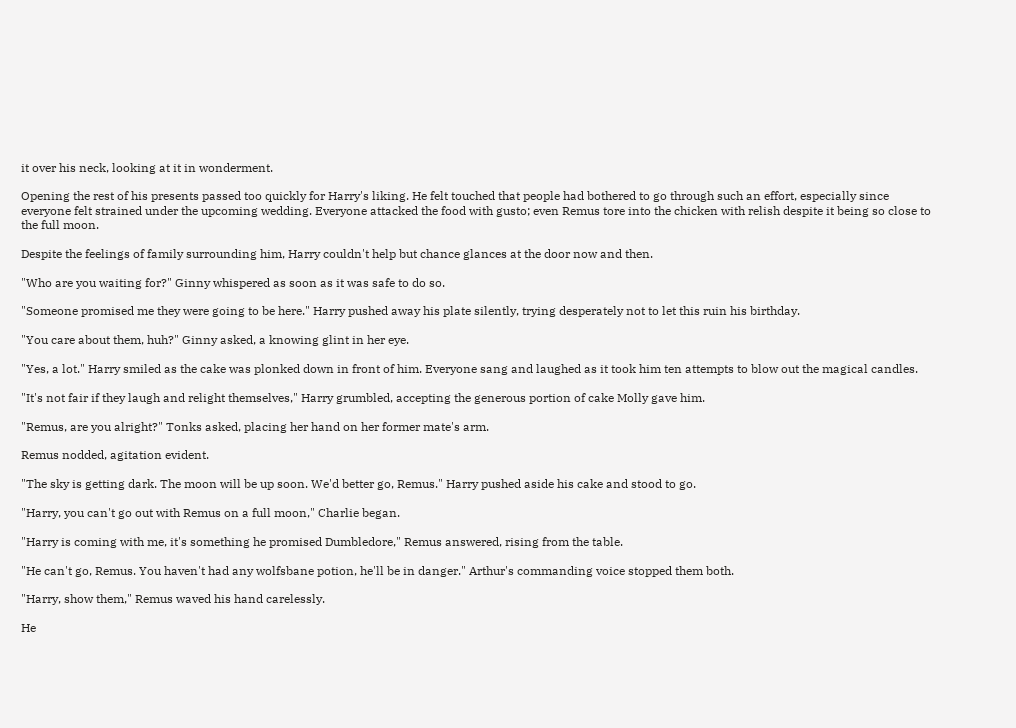it over his neck, looking at it in wonderment.

Opening the rest of his presents passed too quickly for Harry's liking. He felt touched that people had bothered to go through such an effort, especially since everyone felt strained under the upcoming wedding. Everyone attacked the food with gusto; even Remus tore into the chicken with relish despite it being so close to the full moon.

Despite the feelings of family surrounding him, Harry couldn't help but chance glances at the door now and then.

"Who are you waiting for?" Ginny whispered as soon as it was safe to do so.

"Someone promised me they were going to be here." Harry pushed away his plate silently, trying desperately not to let this ruin his birthday.

"You care about them, huh?" Ginny asked, a knowing glint in her eye.

"Yes, a lot." Harry smiled as the cake was plonked down in front of him. Everyone sang and laughed as it took him ten attempts to blow out the magical candles.

"It's not fair if they laugh and relight themselves," Harry grumbled, accepting the generous portion of cake Molly gave him.

"Remus, are you alright?" Tonks asked, placing her hand on her former mate's arm.

Remus nodded, agitation evident.

"The sky is getting dark. The moon will be up soon. We'd better go, Remus." Harry pushed aside his cake and stood to go.

"Harry, you can't go out with Remus on a full moon," Charlie began.

"Harry is coming with me, it's something he promised Dumbledore," Remus answered, rising from the table.

"He can't go, Remus. You haven't had any wolfsbane potion, he'll be in danger." Arthur's commanding voice stopped them both.

"Harry, show them," Remus waved his hand carelessly.

He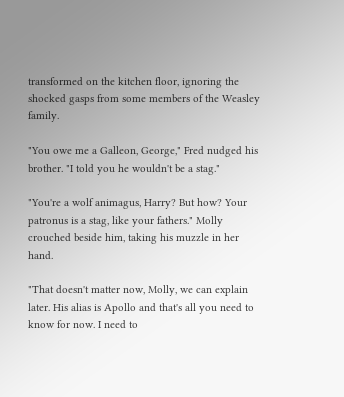transformed on the kitchen floor, ignoring the shocked gasps from some members of the Weasley family.

"You owe me a Galleon, George," Fred nudged his brother. "I told you he wouldn't be a stag."

"You're a wolf animagus, Harry? But how? Your patronus is a stag, like your fathers." Molly crouched beside him, taking his muzzle in her hand.

"That doesn't matter now, Molly, we can explain later. His alias is Apollo and that's all you need to know for now. I need to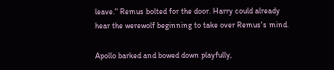leave." Remus bolted for the door. Harry could already hear the werewolf beginning to take over Remus's mind.

Apollo barked and bowed down playfully,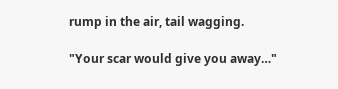rump in the air, tail wagging.

"Your scar would give you away…"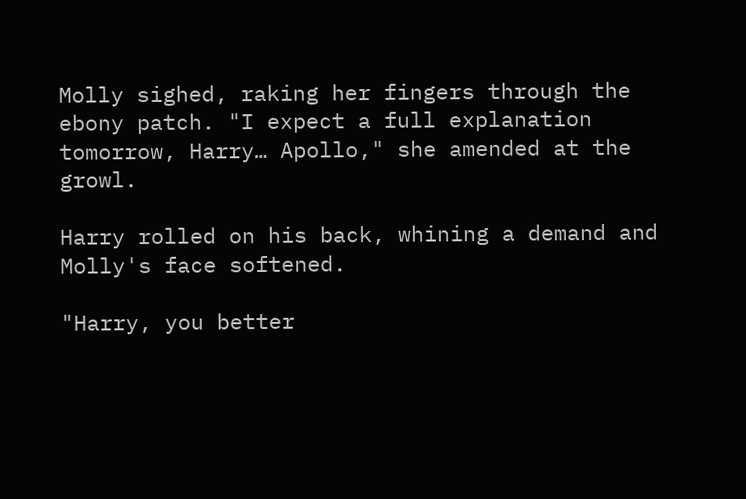Molly sighed, raking her fingers through the ebony patch. "I expect a full explanation tomorrow, Harry… Apollo," she amended at the growl.

Harry rolled on his back, whining a demand and Molly's face softened.

"Harry, you better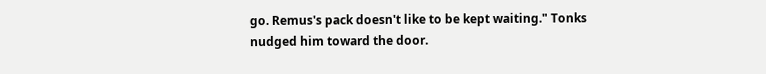go. Remus's pack doesn't like to be kept waiting." Tonks nudged him toward the door.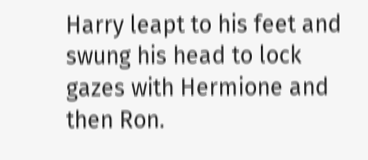Harry leapt to his feet and swung his head to lock gazes with Hermione and then Ron.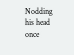Nodding his head once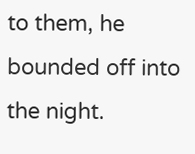to them, he bounded off into the night.